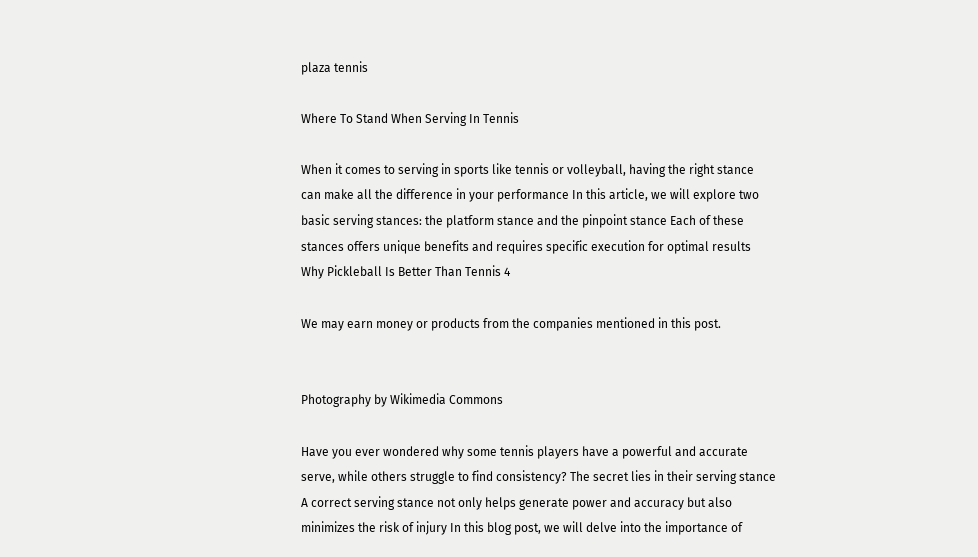plaza tennis

Where To Stand When Serving In Tennis

When it comes to serving in sports like tennis or volleyball, having the right stance can make all the difference in your performance In this article, we will explore two basic serving stances: the platform stance and the pinpoint stance Each of these stances offers unique benefits and requires specific execution for optimal results
Why Pickleball Is Better Than Tennis 4

We may earn money or products from the companies mentioned in this post.


Photography by Wikimedia Commons

Have you ever wondered why some tennis players have a powerful and accurate serve, while others struggle to find consistency? The secret lies in their serving stance A correct serving stance not only helps generate power and accuracy but also minimizes the risk of injury In this blog post, we will delve into the importance of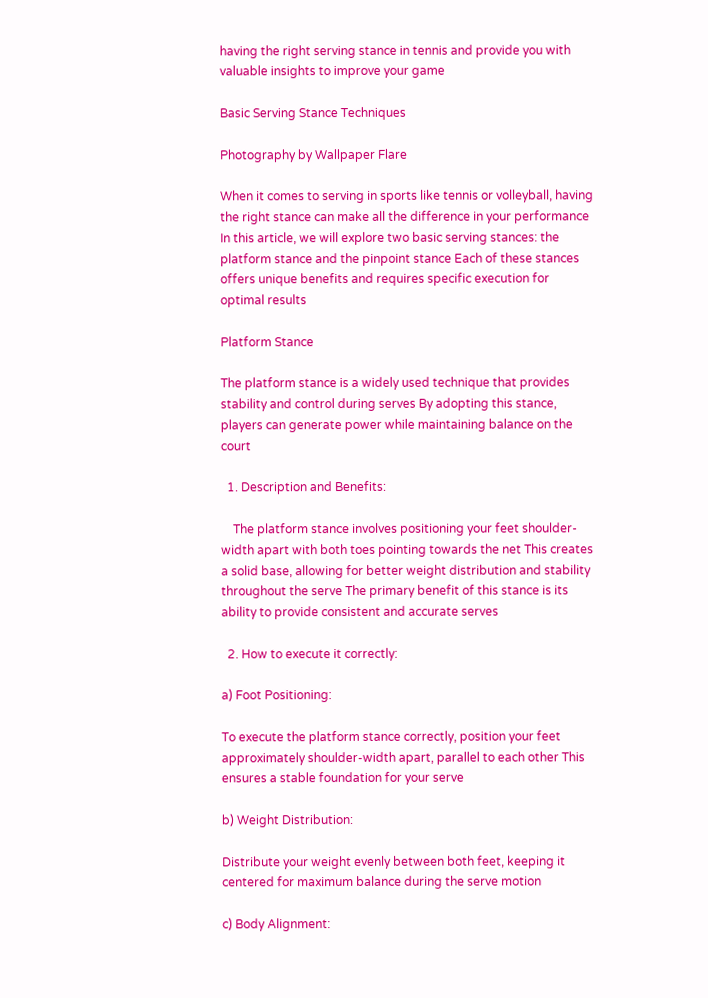having the right serving stance in tennis and provide you with valuable insights to improve your game

Basic Serving Stance Techniques

Photography by Wallpaper Flare

When it comes to serving in sports like tennis or volleyball, having the right stance can make all the difference in your performance In this article, we will explore two basic serving stances: the platform stance and the pinpoint stance Each of these stances offers unique benefits and requires specific execution for optimal results

Platform Stance

The platform stance is a widely used technique that provides stability and control during serves By adopting this stance, players can generate power while maintaining balance on the court

  1. Description and Benefits:

    The platform stance involves positioning your feet shoulder-width apart with both toes pointing towards the net This creates a solid base, allowing for better weight distribution and stability throughout the serve The primary benefit of this stance is its ability to provide consistent and accurate serves

  2. How to execute it correctly:

a) Foot Positioning:

To execute the platform stance correctly, position your feet approximately shoulder-width apart, parallel to each other This ensures a stable foundation for your serve

b) Weight Distribution:

Distribute your weight evenly between both feet, keeping it centered for maximum balance during the serve motion

c) Body Alignment: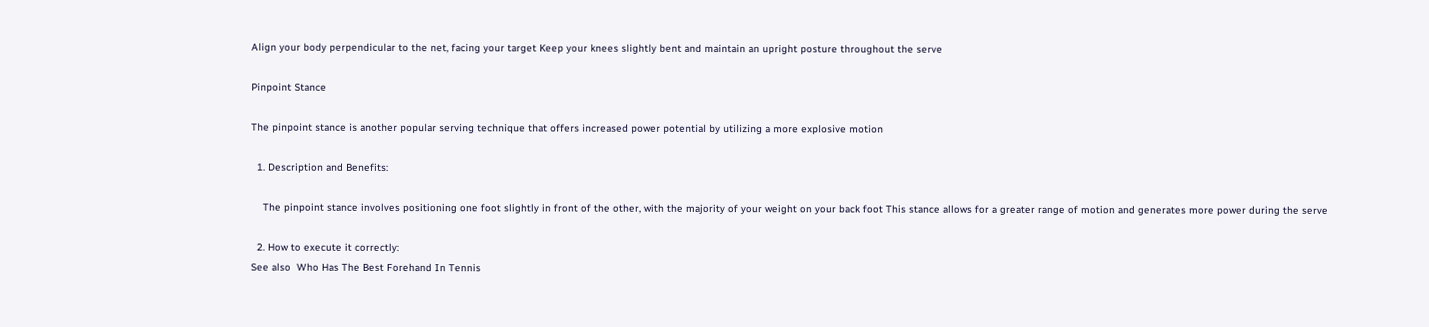Align your body perpendicular to the net, facing your target Keep your knees slightly bent and maintain an upright posture throughout the serve

Pinpoint Stance

The pinpoint stance is another popular serving technique that offers increased power potential by utilizing a more explosive motion

  1. Description and Benefits:

    The pinpoint stance involves positioning one foot slightly in front of the other, with the majority of your weight on your back foot This stance allows for a greater range of motion and generates more power during the serve

  2. How to execute it correctly:
See also  Who Has The Best Forehand In Tennis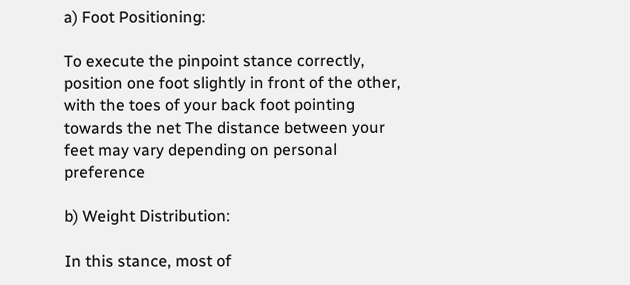a) Foot Positioning:

To execute the pinpoint stance correctly, position one foot slightly in front of the other, with the toes of your back foot pointing towards the net The distance between your feet may vary depending on personal preference

b) Weight Distribution:

In this stance, most of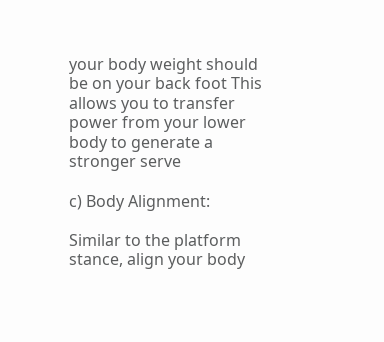your body weight should be on your back foot This allows you to transfer power from your lower body to generate a stronger serve

c) Body Alignment:

Similar to the platform stance, align your body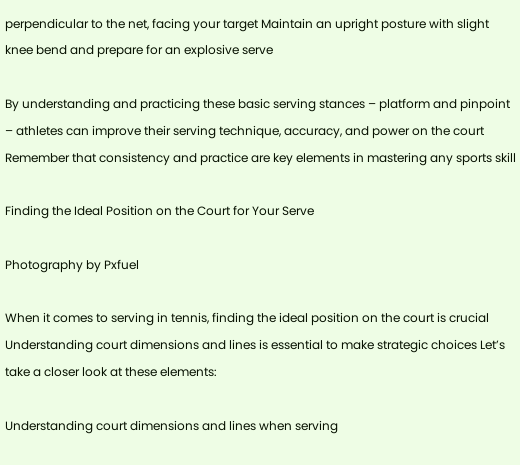perpendicular to the net, facing your target Maintain an upright posture with slight knee bend and prepare for an explosive serve

By understanding and practicing these basic serving stances – platform and pinpoint – athletes can improve their serving technique, accuracy, and power on the court Remember that consistency and practice are key elements in mastering any sports skill

Finding the Ideal Position on the Court for Your Serve

Photography by Pxfuel

When it comes to serving in tennis, finding the ideal position on the court is crucial Understanding court dimensions and lines is essential to make strategic choices Let’s take a closer look at these elements:

Understanding court dimensions and lines when serving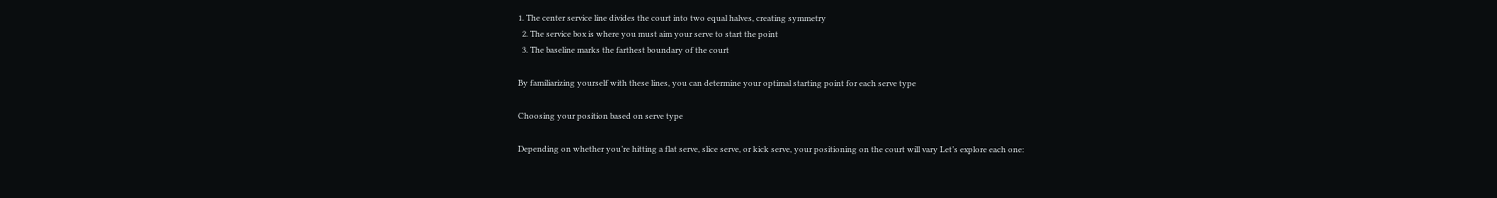1. The center service line divides the court into two equal halves, creating symmetry
  2. The service box is where you must aim your serve to start the point
  3. The baseline marks the farthest boundary of the court

By familiarizing yourself with these lines, you can determine your optimal starting point for each serve type

Choosing your position based on serve type

Depending on whether you’re hitting a flat serve, slice serve, or kick serve, your positioning on the court will vary Let’s explore each one: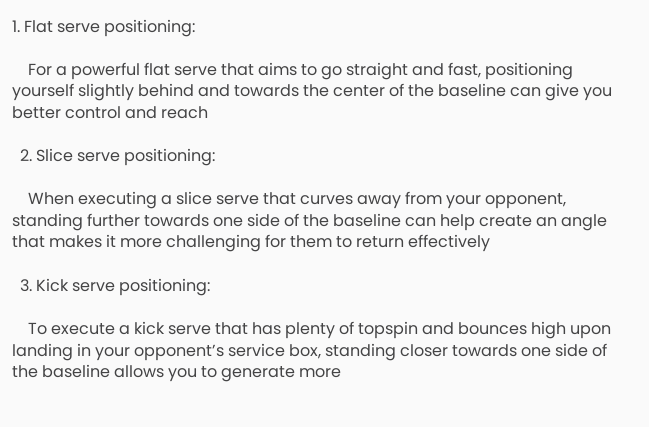1. Flat serve positioning:

    For a powerful flat serve that aims to go straight and fast, positioning yourself slightly behind and towards the center of the baseline can give you better control and reach

  2. Slice serve positioning:

    When executing a slice serve that curves away from your opponent, standing further towards one side of the baseline can help create an angle that makes it more challenging for them to return effectively

  3. Kick serve positioning:

    To execute a kick serve that has plenty of topspin and bounces high upon landing in your opponent’s service box, standing closer towards one side of the baseline allows you to generate more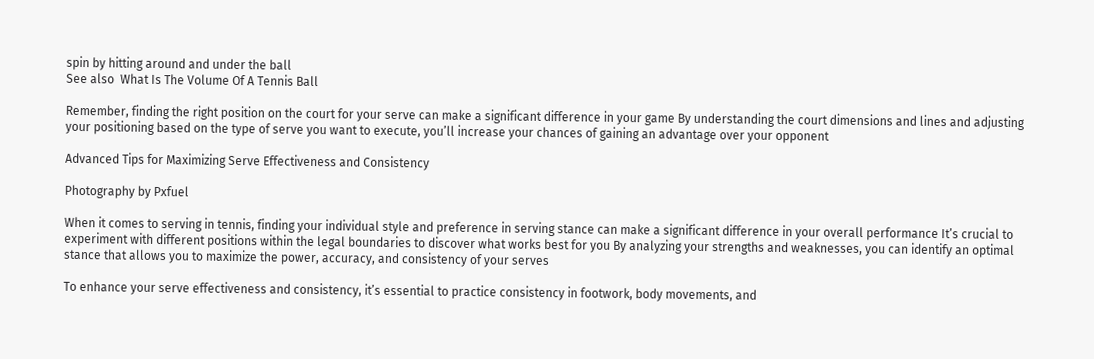spin by hitting around and under the ball
See also  What Is The Volume Of A Tennis Ball

Remember, finding the right position on the court for your serve can make a significant difference in your game By understanding the court dimensions and lines and adjusting your positioning based on the type of serve you want to execute, you’ll increase your chances of gaining an advantage over your opponent

Advanced Tips for Maximizing Serve Effectiveness and Consistency

Photography by Pxfuel

When it comes to serving in tennis, finding your individual style and preference in serving stance can make a significant difference in your overall performance It’s crucial to experiment with different positions within the legal boundaries to discover what works best for you By analyzing your strengths and weaknesses, you can identify an optimal stance that allows you to maximize the power, accuracy, and consistency of your serves

To enhance your serve effectiveness and consistency, it’s essential to practice consistency in footwork, body movements, and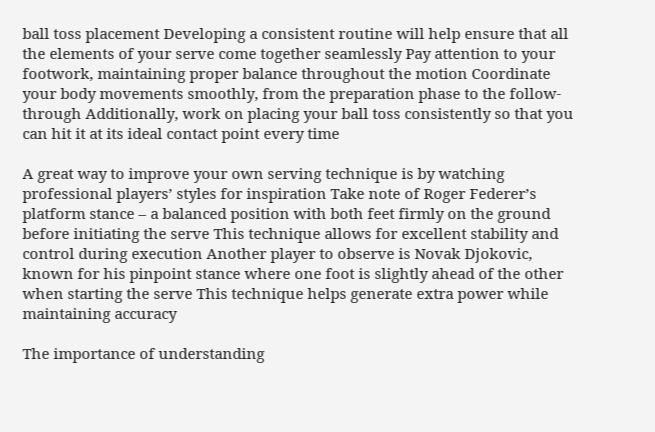ball toss placement Developing a consistent routine will help ensure that all the elements of your serve come together seamlessly Pay attention to your footwork, maintaining proper balance throughout the motion Coordinate your body movements smoothly, from the preparation phase to the follow-through Additionally, work on placing your ball toss consistently so that you can hit it at its ideal contact point every time

A great way to improve your own serving technique is by watching professional players’ styles for inspiration Take note of Roger Federer’s platform stance – a balanced position with both feet firmly on the ground before initiating the serve This technique allows for excellent stability and control during execution Another player to observe is Novak Djokovic, known for his pinpoint stance where one foot is slightly ahead of the other when starting the serve This technique helps generate extra power while maintaining accuracy

The importance of understanding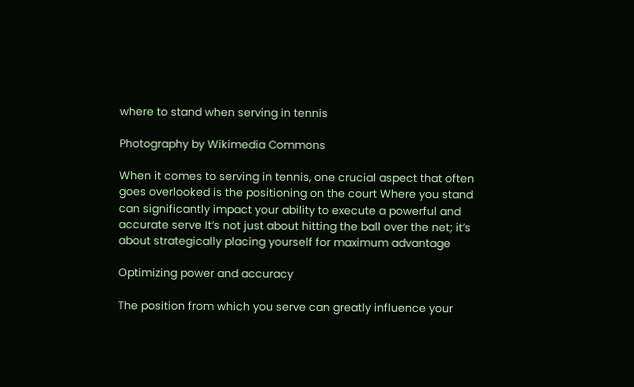where to stand when serving in tennis

Photography by Wikimedia Commons

When it comes to serving in tennis, one crucial aspect that often goes overlooked is the positioning on the court Where you stand can significantly impact your ability to execute a powerful and accurate serve It’s not just about hitting the ball over the net; it’s about strategically placing yourself for maximum advantage

Optimizing power and accuracy

The position from which you serve can greatly influence your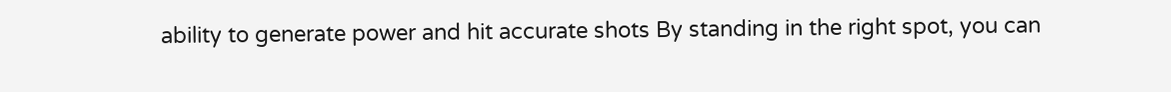ability to generate power and hit accurate shots By standing in the right spot, you can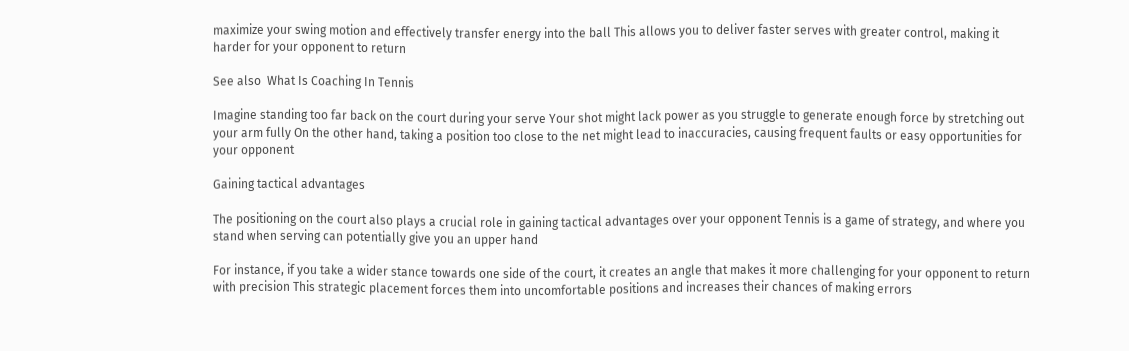maximize your swing motion and effectively transfer energy into the ball This allows you to deliver faster serves with greater control, making it harder for your opponent to return

See also  What Is Coaching In Tennis

Imagine standing too far back on the court during your serve Your shot might lack power as you struggle to generate enough force by stretching out your arm fully On the other hand, taking a position too close to the net might lead to inaccuracies, causing frequent faults or easy opportunities for your opponent

Gaining tactical advantages

The positioning on the court also plays a crucial role in gaining tactical advantages over your opponent Tennis is a game of strategy, and where you stand when serving can potentially give you an upper hand

For instance, if you take a wider stance towards one side of the court, it creates an angle that makes it more challenging for your opponent to return with precision This strategic placement forces them into uncomfortable positions and increases their chances of making errors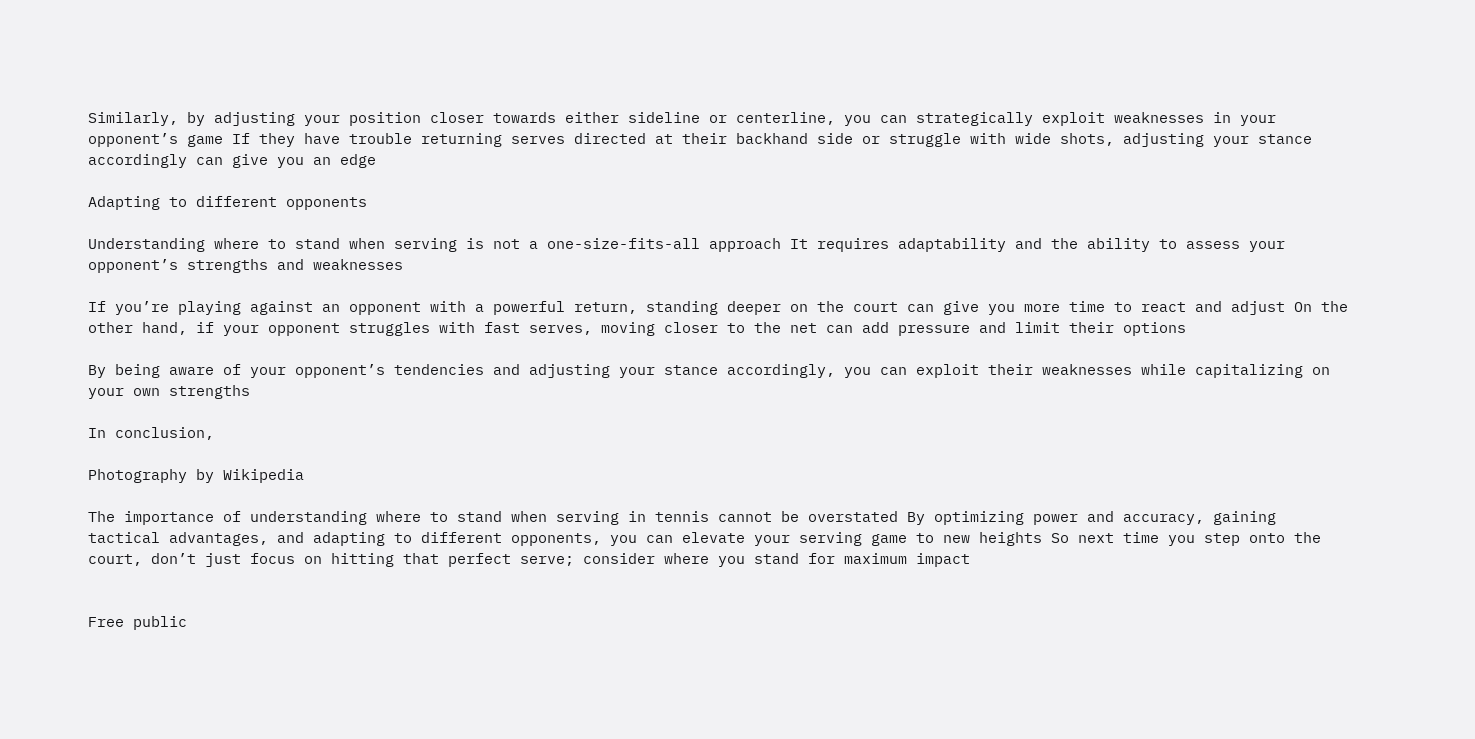Similarly, by adjusting your position closer towards either sideline or centerline, you can strategically exploit weaknesses in your opponent’s game If they have trouble returning serves directed at their backhand side or struggle with wide shots, adjusting your stance accordingly can give you an edge

Adapting to different opponents

Understanding where to stand when serving is not a one-size-fits-all approach It requires adaptability and the ability to assess your opponent’s strengths and weaknesses

If you’re playing against an opponent with a powerful return, standing deeper on the court can give you more time to react and adjust On the other hand, if your opponent struggles with fast serves, moving closer to the net can add pressure and limit their options

By being aware of your opponent’s tendencies and adjusting your stance accordingly, you can exploit their weaknesses while capitalizing on your own strengths

In conclusion,

Photography by Wikipedia

The importance of understanding where to stand when serving in tennis cannot be overstated By optimizing power and accuracy, gaining tactical advantages, and adapting to different opponents, you can elevate your serving game to new heights So next time you step onto the court, don’t just focus on hitting that perfect serve; consider where you stand for maximum impact


Free public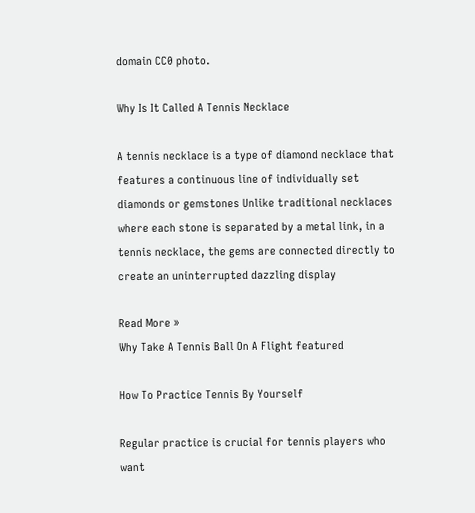domain CC0 photo.

Why Is It Called A Tennis Necklace

A tennis necklace is a type of diamond necklace that features a continuous line of individually set diamonds or gemstones Unlike traditional necklaces where each stone is separated by a metal link, in a tennis necklace, the gems are connected directly to create an uninterrupted dazzling display

Read More »
Why Take A Tennis Ball On A Flight featured

How To Practice Tennis By Yourself

Regular practice is crucial for tennis players who want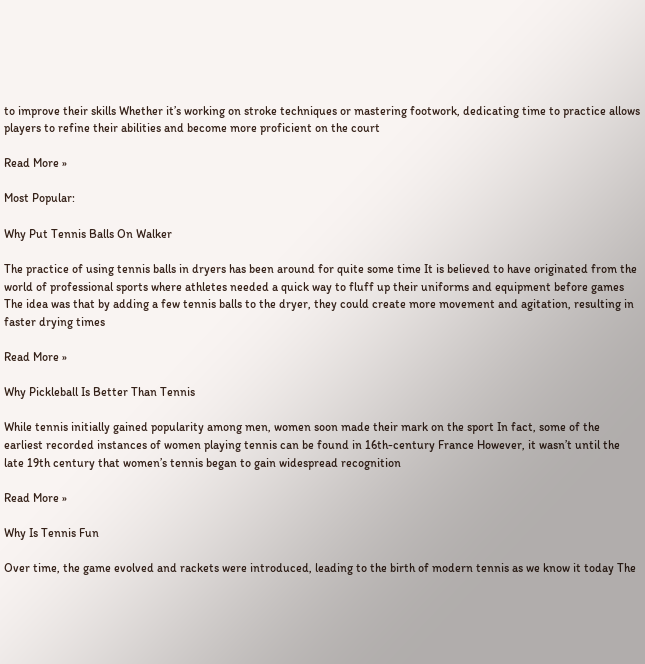to improve their skills Whether it’s working on stroke techniques or mastering footwork, dedicating time to practice allows players to refine their abilities and become more proficient on the court

Read More »

Most Popular:

Why Put Tennis Balls On Walker

The practice of using tennis balls in dryers has been around for quite some time It is believed to have originated from the world of professional sports where athletes needed a quick way to fluff up their uniforms and equipment before games The idea was that by adding a few tennis balls to the dryer, they could create more movement and agitation, resulting in faster drying times

Read More »

Why Pickleball Is Better Than Tennis

While tennis initially gained popularity among men, women soon made their mark on the sport In fact, some of the earliest recorded instances of women playing tennis can be found in 16th-century France However, it wasn’t until the late 19th century that women’s tennis began to gain widespread recognition

Read More »

Why Is Tennis Fun

Over time, the game evolved and rackets were introduced, leading to the birth of modern tennis as we know it today The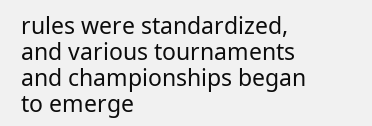rules were standardized, and various tournaments and championships began to emerge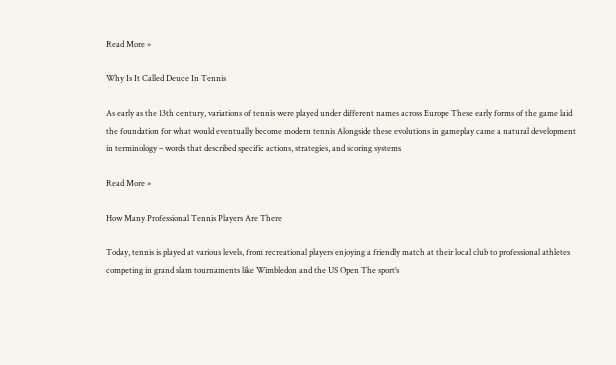Read More »

Why Is It Called Deuce In Tennis

As early as the 13th century, variations of tennis were played under different names across Europe These early forms of the game laid the foundation for what would eventually become modern tennis Alongside these evolutions in gameplay came a natural development in terminology – words that described specific actions, strategies, and scoring systems

Read More »

How Many Professional Tennis Players Are There

Today, tennis is played at various levels, from recreational players enjoying a friendly match at their local club to professional athletes competing in grand slam tournaments like Wimbledon and the US Open The sport’s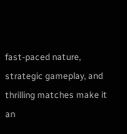fast-paced nature, strategic gameplay, and thrilling matches make it an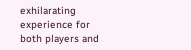exhilarating experience for both players and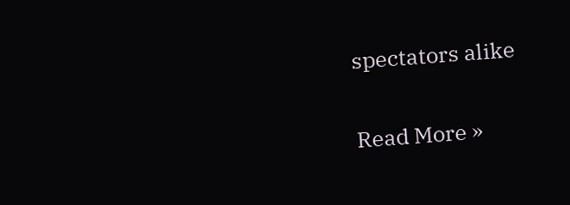spectators alike

Read More »